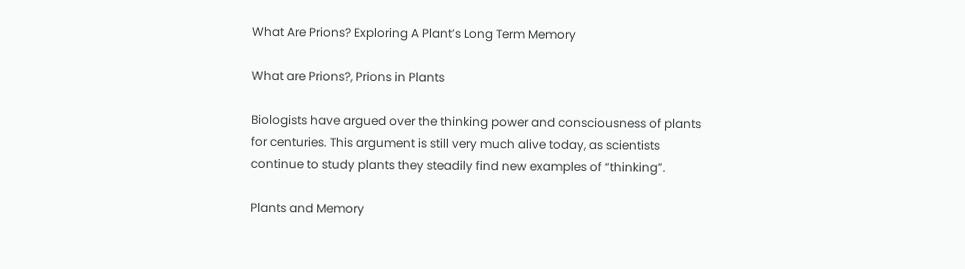What Are Prions? Exploring A Plant’s Long Term Memory

What are Prions?, Prions in Plants

Biologists have argued over the thinking power and consciousness of plants for centuries. This argument is still very much alive today, as scientists continue to study plants they steadily find new examples of “thinking”.

Plants and Memory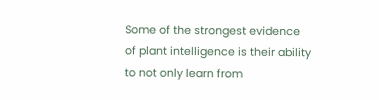Some of the strongest evidence of plant intelligence is their ability to not only learn from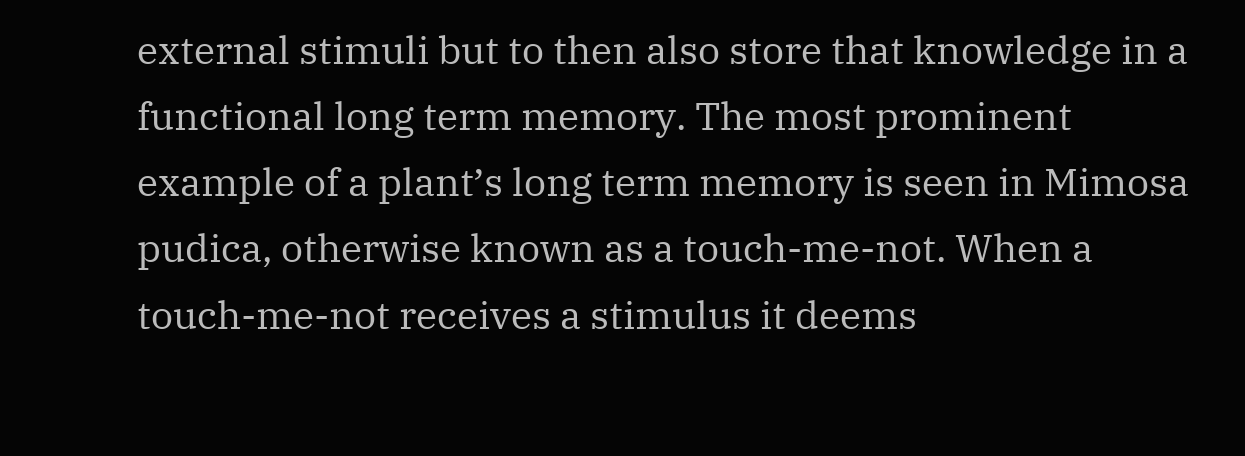external stimuli but to then also store that knowledge in a functional long term memory. The most prominent example of a plant’s long term memory is seen in Mimosa pudica, otherwise known as a touch-me-not. When a touch-me-not receives a stimulus it deems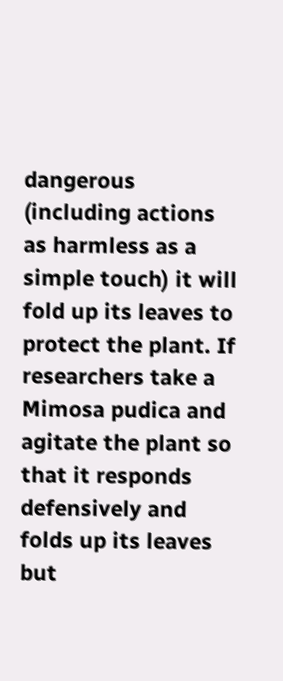dangerous (including actions as harmless as a simple touch) it will fold up its leaves to protect the plant. If researchers take a Mimosa pudica and agitate the plant so that it responds defensively and folds up its leaves but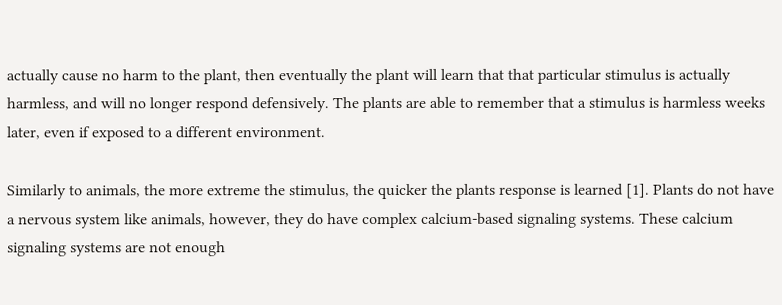actually cause no harm to the plant, then eventually the plant will learn that that particular stimulus is actually harmless, and will no longer respond defensively. The plants are able to remember that a stimulus is harmless weeks later, even if exposed to a different environment.

Similarly to animals, the more extreme the stimulus, the quicker the plants response is learned [1]. Plants do not have a nervous system like animals, however, they do have complex calcium-based signaling systems. These calcium signaling systems are not enough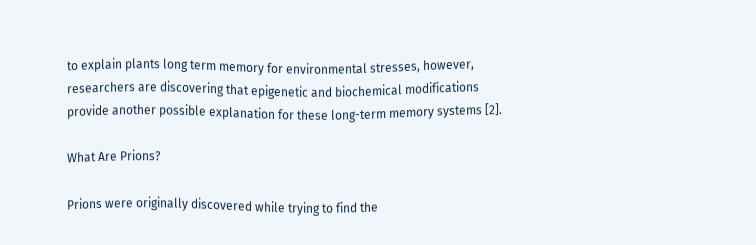to explain plants long term memory for environmental stresses, however, researchers are discovering that epigenetic and biochemical modifications provide another possible explanation for these long-term memory systems [2].

What Are Prions?

Prions were originally discovered while trying to find the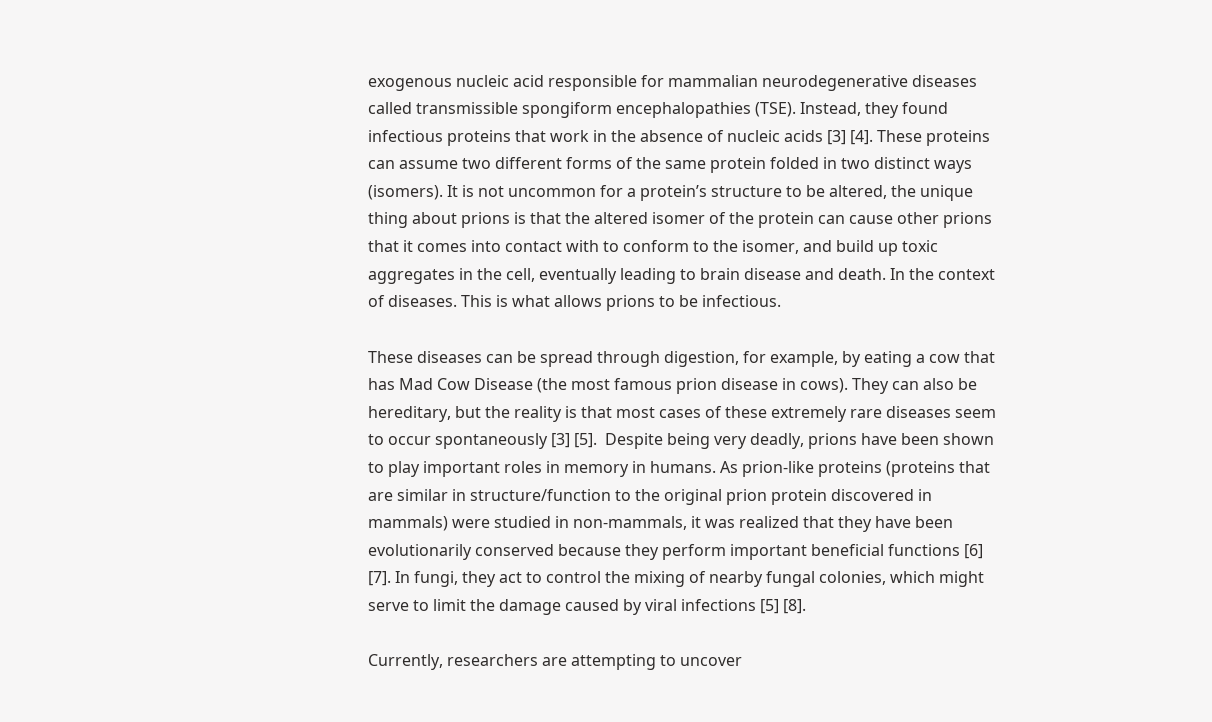exogenous nucleic acid responsible for mammalian neurodegenerative diseases called transmissible spongiform encephalopathies (TSE). Instead, they found infectious proteins that work in the absence of nucleic acids [3] [4]. These proteins can assume two different forms of the same protein folded in two distinct ways (isomers). It is not uncommon for a protein’s structure to be altered, the unique thing about prions is that the altered isomer of the protein can cause other prions that it comes into contact with to conform to the isomer, and build up toxic aggregates in the cell, eventually leading to brain disease and death. In the context of diseases. This is what allows prions to be infectious.

These diseases can be spread through digestion, for example, by eating a cow that has Mad Cow Disease (the most famous prion disease in cows). They can also be hereditary, but the reality is that most cases of these extremely rare diseases seem to occur spontaneously [3] [5].  Despite being very deadly, prions have been shown to play important roles in memory in humans. As prion-like proteins (proteins that are similar in structure/function to the original prion protein discovered in mammals) were studied in non-mammals, it was realized that they have been evolutionarily conserved because they perform important beneficial functions [6] [7]. In fungi, they act to control the mixing of nearby fungal colonies, which might serve to limit the damage caused by viral infections [5] [8].

Currently, researchers are attempting to uncover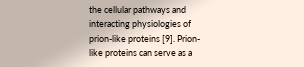the cellular pathways and interacting physiologies of prion-like proteins [9]. Prion-like proteins can serve as a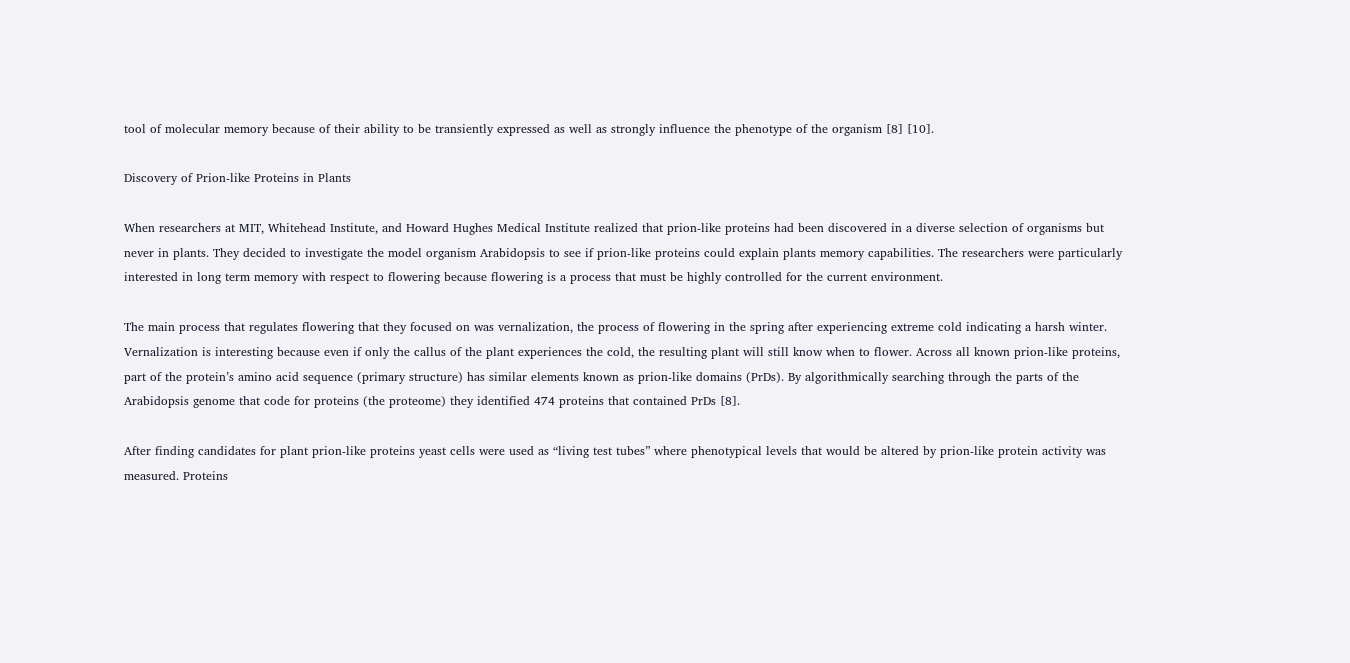tool of molecular memory because of their ability to be transiently expressed as well as strongly influence the phenotype of the organism [8] [10].

Discovery of Prion-like Proteins in Plants

When researchers at MIT, Whitehead Institute, and Howard Hughes Medical Institute realized that prion-like proteins had been discovered in a diverse selection of organisms but never in plants. They decided to investigate the model organism Arabidopsis to see if prion-like proteins could explain plants memory capabilities. The researchers were particularly interested in long term memory with respect to flowering because flowering is a process that must be highly controlled for the current environment.

The main process that regulates flowering that they focused on was vernalization, the process of flowering in the spring after experiencing extreme cold indicating a harsh winter. Vernalization is interesting because even if only the callus of the plant experiences the cold, the resulting plant will still know when to flower. Across all known prion-like proteins, part of the protein’s amino acid sequence (primary structure) has similar elements known as prion-like domains (PrDs). By algorithmically searching through the parts of the Arabidopsis genome that code for proteins (the proteome) they identified 474 proteins that contained PrDs [8].

After finding candidates for plant prion-like proteins yeast cells were used as “living test tubes” where phenotypical levels that would be altered by prion-like protein activity was measured. Proteins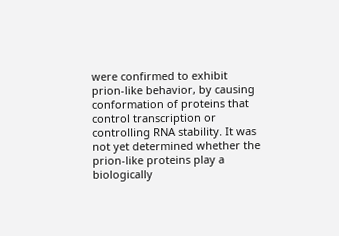were confirmed to exhibit prion-like behavior, by causing conformation of proteins that control transcription or controlling RNA stability. It was not yet determined whether the prion-like proteins play a biologically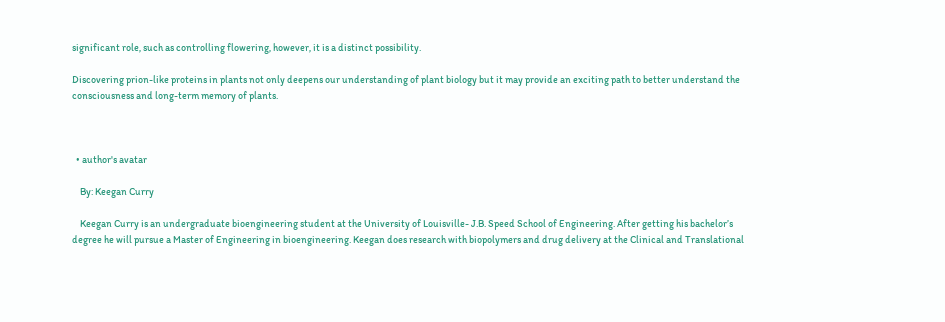significant role, such as controlling flowering, however, it is a distinct possibility.

Discovering prion-like proteins in plants not only deepens our understanding of plant biology but it may provide an exciting path to better understand the consciousness and long-term memory of plants.



  • author's avatar

    By: Keegan Curry

    Keegan Curry is an undergraduate bioengineering student at the University of Louisville- J.B. Speed School of Engineering. After getting his bachelor’s degree he will pursue a Master of Engineering in bioengineering. Keegan does research with biopolymers and drug delivery at the Clinical and Translational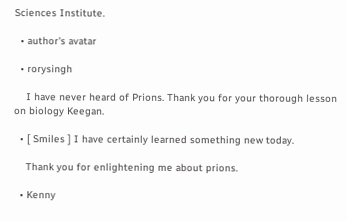Sciences Institute.

  • author's avatar

  • rorysingh

    I have never heard of Prions. Thank you for your thorough lesson on biology Keegan.

  • [ Smiles ] I have certainly learned something new today.

    Thank you for enlightening me about prions.

  • Kenny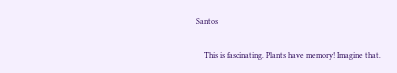Santos

    This is fascinating. Plants have memory! Imagine that.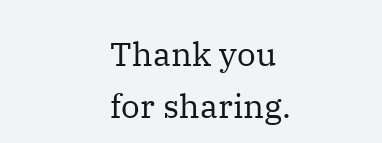Thank you for sharing.